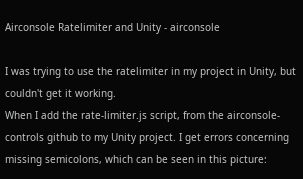Airconsole Ratelimiter and Unity - airconsole

I was trying to use the ratelimiter in my project in Unity, but couldn't get it working.
When I add the rate-limiter.js script, from the airconsole-controls github to my Unity project. I get errors concerning missing semicolons, which can be seen in this picture: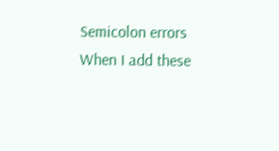Semicolon errors
When I add these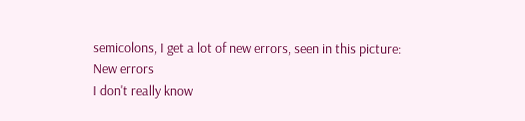semicolons, I get a lot of new errors, seen in this picture:
New errors
I don't really know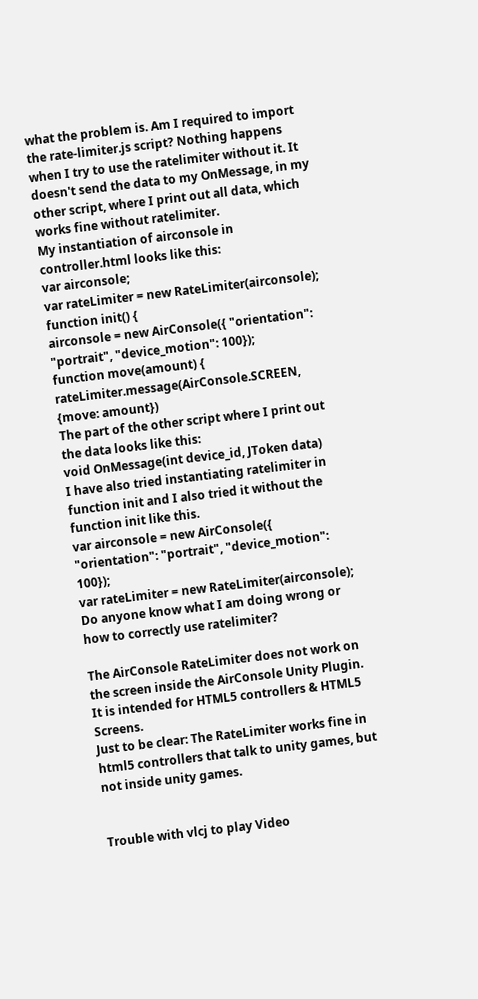what the problem is. Am I required to import the rate-limiter.js script? Nothing happens when I try to use the ratelimiter without it. It doesn't send the data to my OnMessage, in my other script, where I print out all data, which works fine without ratelimiter.
My instantiation of airconsole in controller.html looks like this:
var airconsole;
var rateLimiter = new RateLimiter(airconsole);
function init() {
airconsole = new AirConsole({ "orientation": "portrait", "device_motion": 100});
function move(amount) {
rateLimiter.message(AirConsole.SCREEN, {move: amount})
The part of the other script where I print out the data looks like this:
void OnMessage(int device_id, JToken data)
I have also tried instantiating ratelimiter in function init and I also tried it without the function init like this.
var airconsole = new AirConsole({ "orientation": "portrait", "device_motion": 100});
var rateLimiter = new RateLimiter(airconsole);
Do anyone know what I am doing wrong or how to correctly use ratelimiter?

The AirConsole RateLimiter does not work on the screen inside the AirConsole Unity Plugin. It is intended for HTML5 controllers & HTML5 Screens.
Just to be clear: The RateLimiter works fine in html5 controllers that talk to unity games, but not inside unity games.


Trouble with vlcj to play Video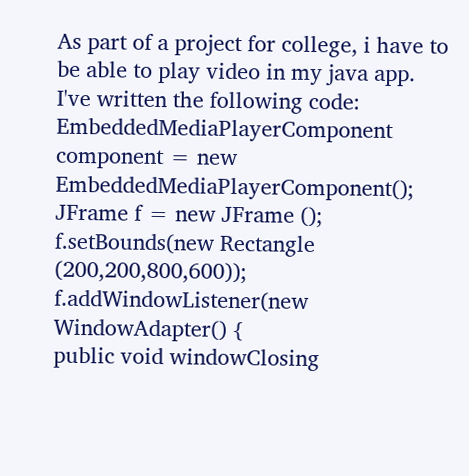As part of a project for college, i have to be able to play video in my java app.
I've written the following code:
EmbeddedMediaPlayerComponent component = new EmbeddedMediaPlayerComponent();
JFrame f = new JFrame ();
f.setBounds(new Rectangle (200,200,800,600));
f.addWindowListener(new WindowAdapter() {
public void windowClosing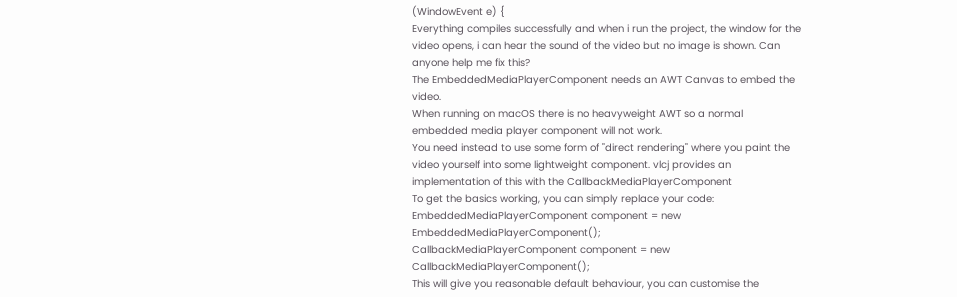(WindowEvent e) {
Everything compiles successfully and when i run the project, the window for the video opens, i can hear the sound of the video but no image is shown. Can anyone help me fix this?
The EmbeddedMediaPlayerComponent needs an AWT Canvas to embed the video.
When running on macOS there is no heavyweight AWT so a normal embedded media player component will not work.
You need instead to use some form of "direct rendering" where you paint the video yourself into some lightweight component. vlcj provides an implementation of this with the CallbackMediaPlayerComponent
To get the basics working, you can simply replace your code:
EmbeddedMediaPlayerComponent component = new EmbeddedMediaPlayerComponent();
CallbackMediaPlayerComponent component = new CallbackMediaPlayerComponent();
This will give you reasonable default behaviour, you can customise the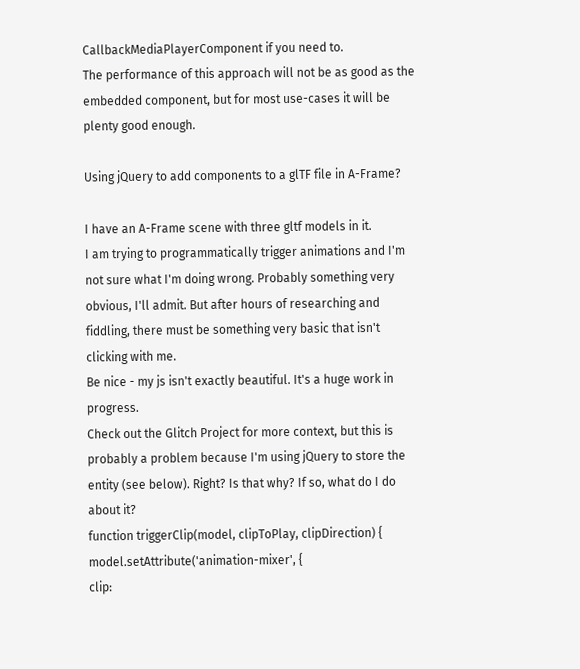CallbackMediaPlayerComponent if you need to.
The performance of this approach will not be as good as the embedded component, but for most use-cases it will be plenty good enough.

Using jQuery to add components to a glTF file in A-Frame?

I have an A-Frame scene with three gltf models in it.
I am trying to programmatically trigger animations and I'm not sure what I'm doing wrong. Probably something very obvious, I'll admit. But after hours of researching and fiddling, there must be something very basic that isn't clicking with me.
Be nice - my js isn't exactly beautiful. It's a huge work in progress.
Check out the Glitch Project for more context, but this is probably a problem because I'm using jQuery to store the entity (see below). Right? Is that why? If so, what do I do about it?
function triggerClip(model, clipToPlay, clipDirection) {
model.setAttribute('animation-mixer', {
clip: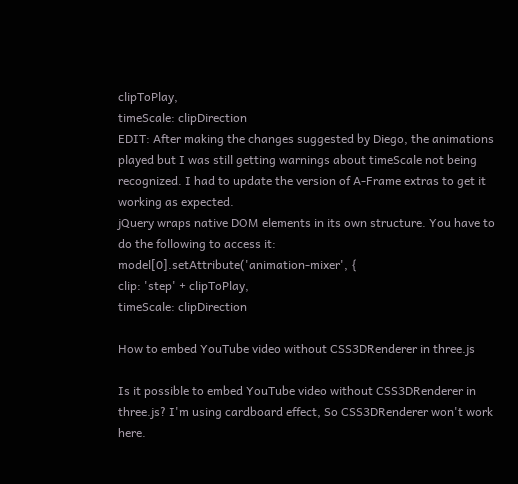clipToPlay,
timeScale: clipDirection
EDIT: After making the changes suggested by Diego, the animations played but I was still getting warnings about timeScale not being recognized. I had to update the version of A-Frame extras to get it working as expected.
jQuery wraps native DOM elements in its own structure. You have to do the following to access it:
model[0].setAttribute('animation-mixer', {
clip: 'step' + clipToPlay,
timeScale: clipDirection

How to embed YouTube video without CSS3DRenderer in three.js

Is it possible to embed YouTube video without CSS3DRenderer in three.js? I'm using cardboard effect, So CSS3DRenderer won't work here.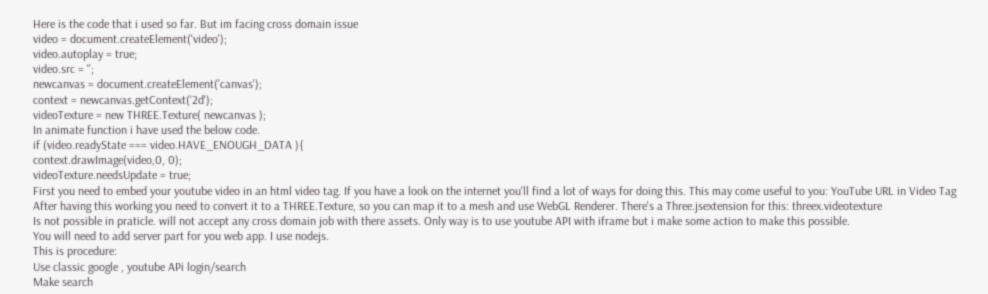Here is the code that i used so far. But im facing cross domain issue
video = document.createElement('video');
video.autoplay = true;
video.src = '';
newcanvas = document.createElement('canvas');
context = newcanvas.getContext('2d');
videoTexture = new THREE.Texture( newcanvas );
In animate function i have used the below code.
if (video.readyState === video.HAVE_ENOUGH_DATA ){
context.drawImage(video,0, 0);
videoTexture.needsUpdate = true;
First you need to embed your youtube video in an html video tag. If you have a look on the internet you'll find a lot of ways for doing this. This may come useful to you: YouTube URL in Video Tag
After having this working you need to convert it to a THREE.Texture, so you can map it to a mesh and use WebGL Renderer. There's a Three.jsextension for this: threex.videotexture
Is not possible in praticle. will not accept any cross domain job with there assets. Only way is to use youtube API with iframe but i make some action to make this possible.
You will need to add server part for you web app. I use nodejs.
This is procedure:
Use classic google , youtube APi login/search
Make search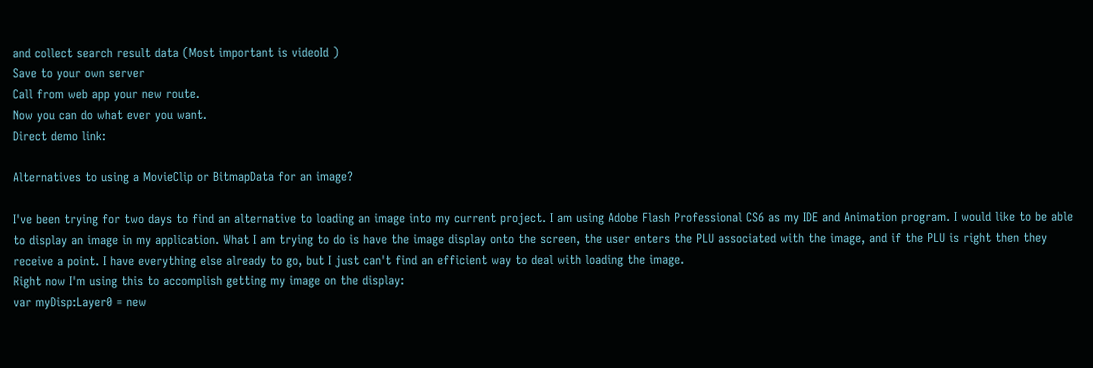and collect search result data (Most important is videoId )
Save to your own server
Call from web app your new route.
Now you can do what ever you want.
Direct demo link:

Alternatives to using a MovieClip or BitmapData for an image?

I've been trying for two days to find an alternative to loading an image into my current project. I am using Adobe Flash Professional CS6 as my IDE and Animation program. I would like to be able to display an image in my application. What I am trying to do is have the image display onto the screen, the user enters the PLU associated with the image, and if the PLU is right then they receive a point. I have everything else already to go, but I just can't find an efficient way to deal with loading the image.
Right now I'm using this to accomplish getting my image on the display:
var myDisp:Layer0 = new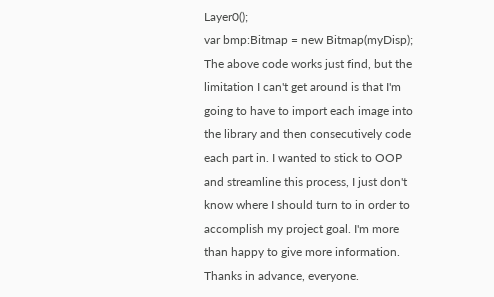Layer0();
var bmp:Bitmap = new Bitmap(myDisp);
The above code works just find, but the limitation I can't get around is that I'm going to have to import each image into the library and then consecutively code each part in. I wanted to stick to OOP and streamline this process, I just don't know where I should turn to in order to accomplish my project goal. I'm more than happy to give more information. Thanks in advance, everyone.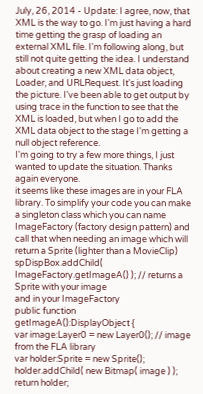July, 26, 2014 - Update: I agree, now, that XML is the way to go. I'm just having a hard time getting the grasp of loading an external XML file. I'm following along, but still not quite getting the idea. I understand about creating a new XML data object, Loader, and URLRequest. It's just loading the picture. I've been able to get output by using trace in the function to see that the XML is loaded, but when I go to add the XML data object to the stage I'm getting a null object reference.
I'm going to try a few more things, I just wanted to update the situation. Thanks again everyone.
it seems like these images are in your FLA library. To simplify your code you can make a singleton class which you can name ImageFactory (factory design pattern) and call that when needing an image which will return a Sprite (lighter than a MovieClip)
spDispBox.addChild( ImageFactory.getImageA() ); // returns a Sprite with your image
and in your ImageFactory
public function getImageA():DisplayObject {
var image:Layer0 = new Layer0(); // image from the FLA library
var holder:Sprite = new Sprite();
holder.addChild( new Bitmap( image ) );
return holder;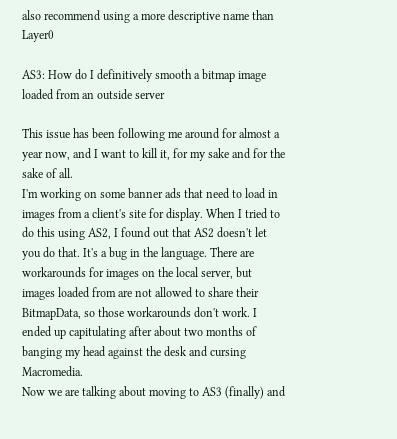also recommend using a more descriptive name than Layer0

AS3: How do I definitively smooth a bitmap image loaded from an outside server

This issue has been following me around for almost a year now, and I want to kill it, for my sake and for the sake of all.
I'm working on some banner ads that need to load in images from a client's site for display. When I tried to do this using AS2, I found out that AS2 doesn't let you do that. It's a bug in the language. There are workarounds for images on the local server, but images loaded from are not allowed to share their BitmapData, so those workarounds don't work. I ended up capitulating after about two months of banging my head against the desk and cursing Macromedia.
Now we are talking about moving to AS3 (finally) and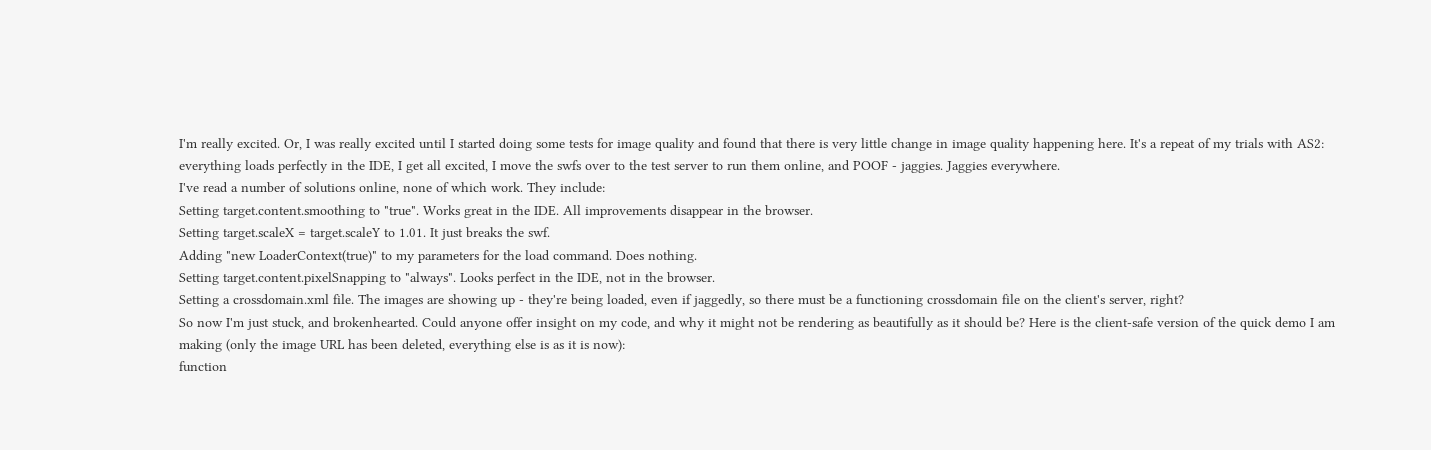I'm really excited. Or, I was really excited until I started doing some tests for image quality and found that there is very little change in image quality happening here. It's a repeat of my trials with AS2: everything loads perfectly in the IDE, I get all excited, I move the swfs over to the test server to run them online, and POOF - jaggies. Jaggies everywhere.
I've read a number of solutions online, none of which work. They include:
Setting target.content.smoothing to "true". Works great in the IDE. All improvements disappear in the browser.
Setting target.scaleX = target.scaleY to 1.01. It just breaks the swf.
Adding "new LoaderContext(true)" to my parameters for the load command. Does nothing.
Setting target.content.pixelSnapping to "always". Looks perfect in the IDE, not in the browser.
Setting a crossdomain.xml file. The images are showing up - they're being loaded, even if jaggedly, so there must be a functioning crossdomain file on the client's server, right?
So now I'm just stuck, and brokenhearted. Could anyone offer insight on my code, and why it might not be rendering as beautifully as it should be? Here is the client-safe version of the quick demo I am making (only the image URL has been deleted, everything else is as it is now):
function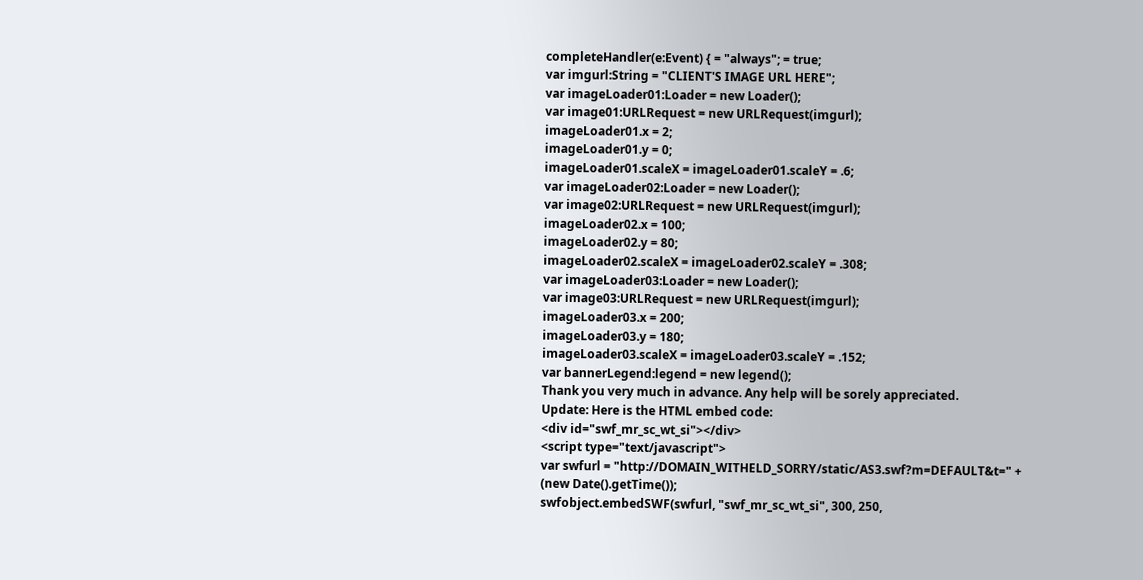completeHandler(e:Event) { = "always"; = true;
var imgurl:String = "CLIENT'S IMAGE URL HERE";
var imageLoader01:Loader = new Loader();
var image01:URLRequest = new URLRequest(imgurl);
imageLoader01.x = 2;
imageLoader01.y = 0;
imageLoader01.scaleX = imageLoader01.scaleY = .6;
var imageLoader02:Loader = new Loader();
var image02:URLRequest = new URLRequest(imgurl);
imageLoader02.x = 100;
imageLoader02.y = 80;
imageLoader02.scaleX = imageLoader02.scaleY = .308;
var imageLoader03:Loader = new Loader();
var image03:URLRequest = new URLRequest(imgurl);
imageLoader03.x = 200;
imageLoader03.y = 180;
imageLoader03.scaleX = imageLoader03.scaleY = .152;
var bannerLegend:legend = new legend();
Thank you very much in advance. Any help will be sorely appreciated.
Update: Here is the HTML embed code:
<div id="swf_mr_sc_wt_si"></div>
<script type="text/javascript">
var swfurl = "http://DOMAIN_WITHELD_SORRY/static/AS3.swf?m=DEFAULT&t=" + (new Date().getTime());
swfobject.embedSWF(swfurl, "swf_mr_sc_wt_si", 300, 250,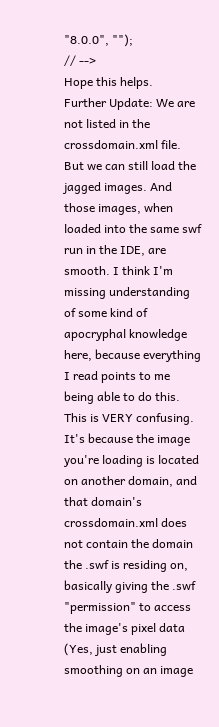"8.0.0", "");
// -->
Hope this helps.
Further Update: We are not listed in the crossdomain.xml file. But we can still load the jagged images. And those images, when loaded into the same swf run in the IDE, are smooth. I think I'm missing understanding of some kind of apocryphal knowledge here, because everything I read points to me being able to do this. This is VERY confusing.
It's because the image you're loading is located on another domain, and that domain's crossdomain.xml does not contain the domain the .swf is residing on, basically giving the .swf "permission" to access the image's pixel data (Yes, just enabling smoothing on an image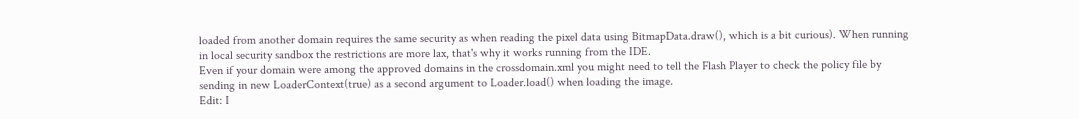loaded from another domain requires the same security as when reading the pixel data using BitmapData.draw(), which is a bit curious). When running in local security sandbox the restrictions are more lax, that's why it works running from the IDE.
Even if your domain were among the approved domains in the crossdomain.xml you might need to tell the Flash Player to check the policy file by sending in new LoaderContext(true) as a second argument to Loader.load() when loading the image.
Edit: I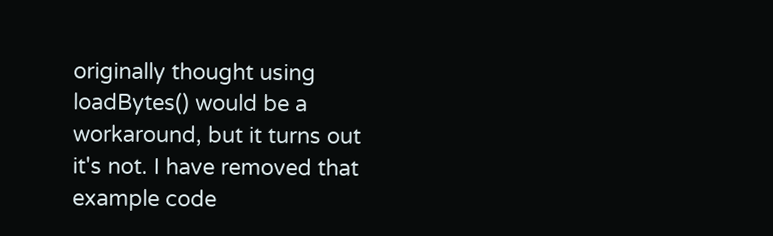originally thought using loadBytes() would be a workaround, but it turns out it's not. I have removed that example code